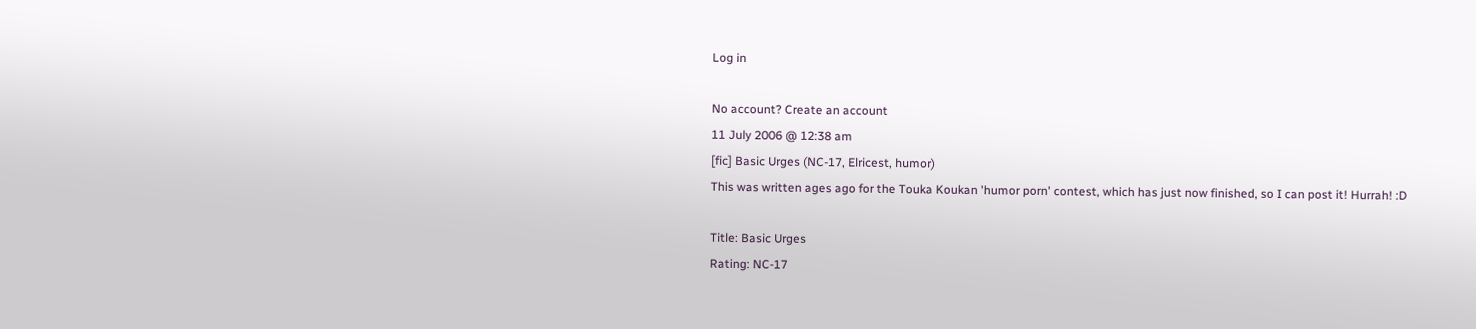Log in

No account? Create an account
11 July 2006 @ 12:38 am
[fic] Basic Urges (NC-17, Elricest, humor)
This was written ages ago for the Touka Koukan 'humor porn' contest, which has just now finished, so I can post it! Hurrah! :D

Title: Basic Urges
Rating: NC-17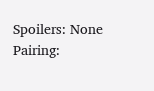Spoilers: None
Pairing: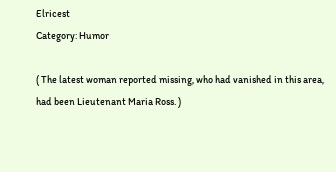Elricest
Category: Humor

( The latest woman reported missing, who had vanished in this area, had been Lieutenant Maria Ross. )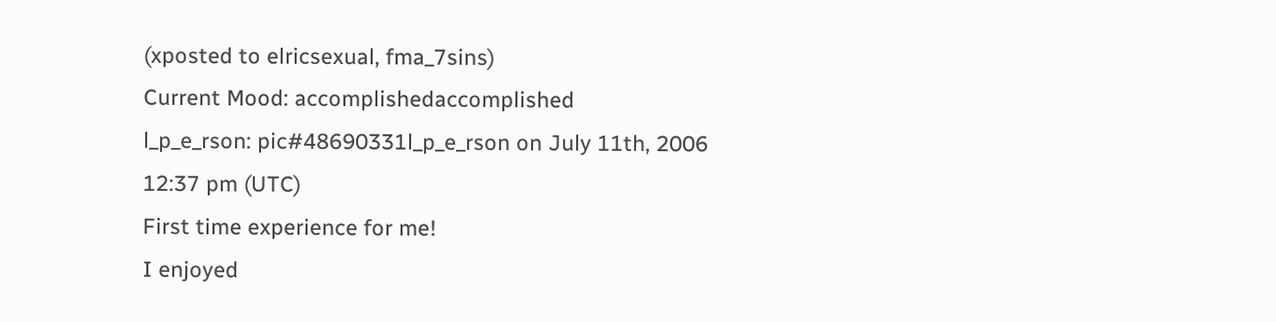(xposted to elricsexual, fma_7sins)
Current Mood: accomplishedaccomplished
l_p_e_rson: pic#48690331l_p_e_rson on July 11th, 2006 12:37 pm (UTC)
First time experience for me!
I enjoyed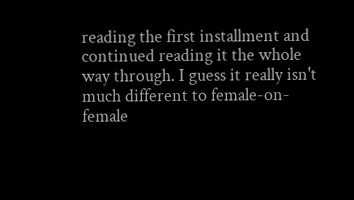reading the first installment and continued reading it the whole way through. I guess it really isn't much different to female-on-female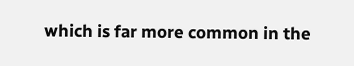which is far more common in the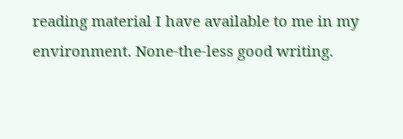reading material I have available to me in my environment. None-the-less good writing.